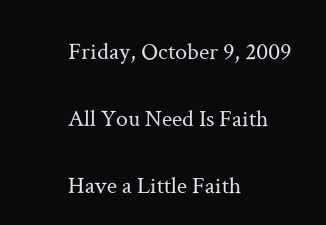Friday, October 9, 2009

All You Need Is Faith

Have a Little Faith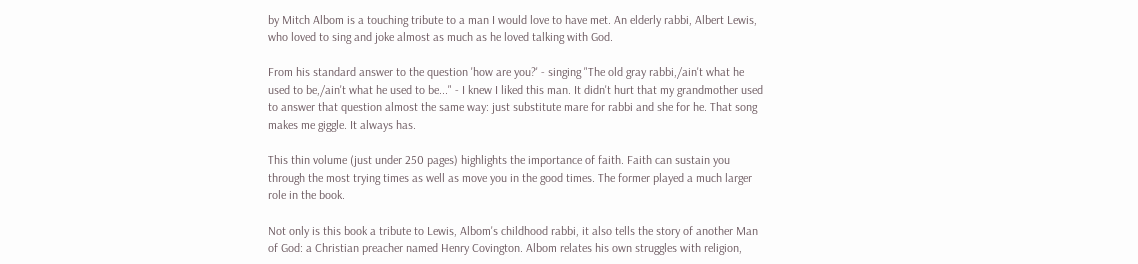by Mitch Albom is a touching tribute to a man I would love to have met. An elderly rabbi, Albert Lewis, who loved to sing and joke almost as much as he loved talking with God.

From his standard answer to the question 'how are you?' - singing "The old gray rabbi,/ain't what he used to be,/ain't what he used to be..." - I knew I liked this man. It didn't hurt that my grandmother used to answer that question almost the same way: just substitute mare for rabbi and she for he. That song makes me giggle. It always has.

This thin volume (just under 250 pages) highlights the importance of faith. Faith can sustain you through the most trying times as well as move you in the good times. The former played a much larger role in the book.

Not only is this book a tribute to Lewis, Albom's childhood rabbi, it also tells the story of another Man of God: a Christian preacher named Henry Covington. Albom relates his own struggles with religion,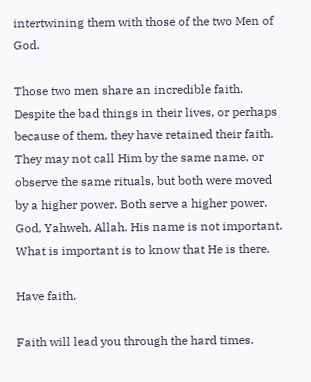intertwining them with those of the two Men of God.

Those two men share an incredible faith. Despite the bad things in their lives, or perhaps because of them, they have retained their faith. They may not call Him by the same name, or observe the same rituals, but both were moved by a higher power. Both serve a higher power. God, Yahweh, Allah. His name is not important. What is important is to know that He is there.

Have faith.

Faith will lead you through the hard times.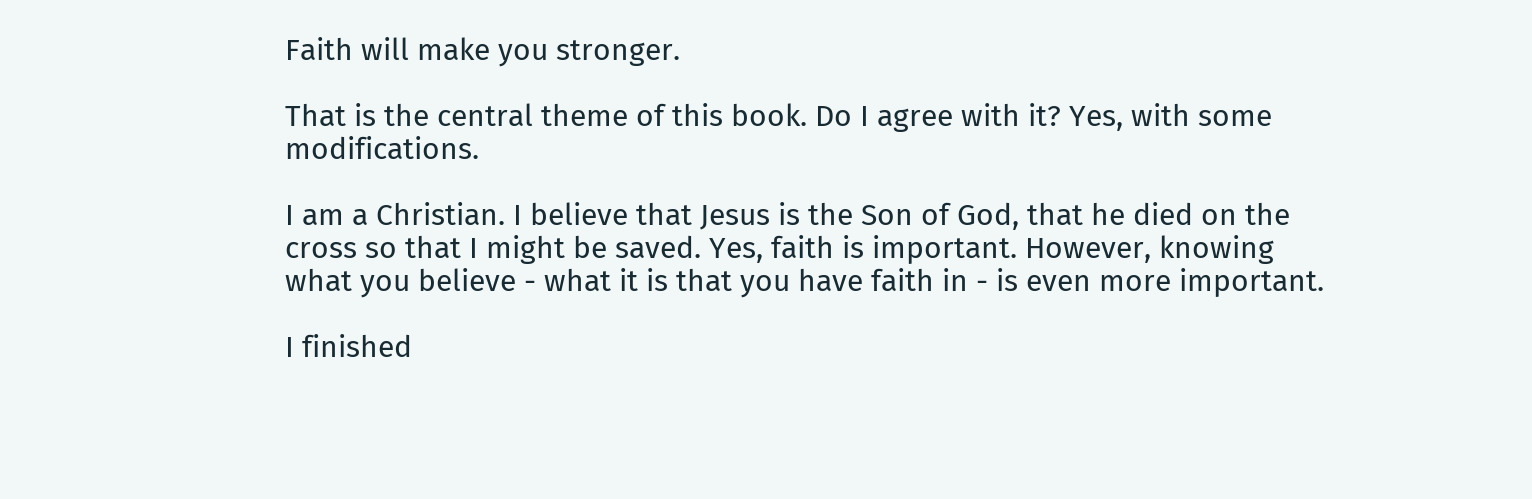Faith will make you stronger.

That is the central theme of this book. Do I agree with it? Yes, with some modifications.

I am a Christian. I believe that Jesus is the Son of God, that he died on the cross so that I might be saved. Yes, faith is important. However, knowing what you believe - what it is that you have faith in - is even more important.

I finished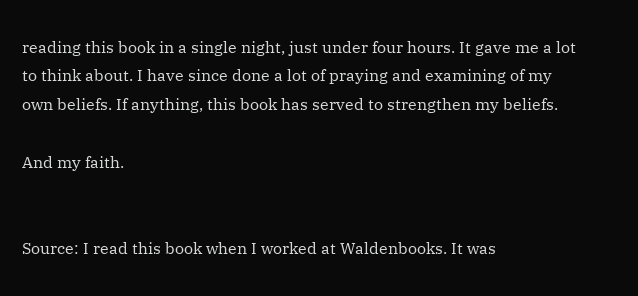reading this book in a single night, just under four hours. It gave me a lot to think about. I have since done a lot of praying and examining of my own beliefs. If anything, this book has served to strengthen my beliefs.

And my faith.


Source: I read this book when I worked at Waldenbooks. It was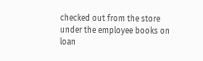checked out from the store under the employee books on loan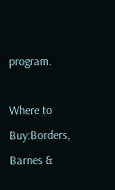program.

Where to Buy:Borders, Barnes &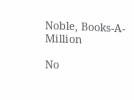Noble, Books-A-Million

No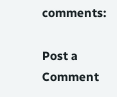comments:

Post a Comment